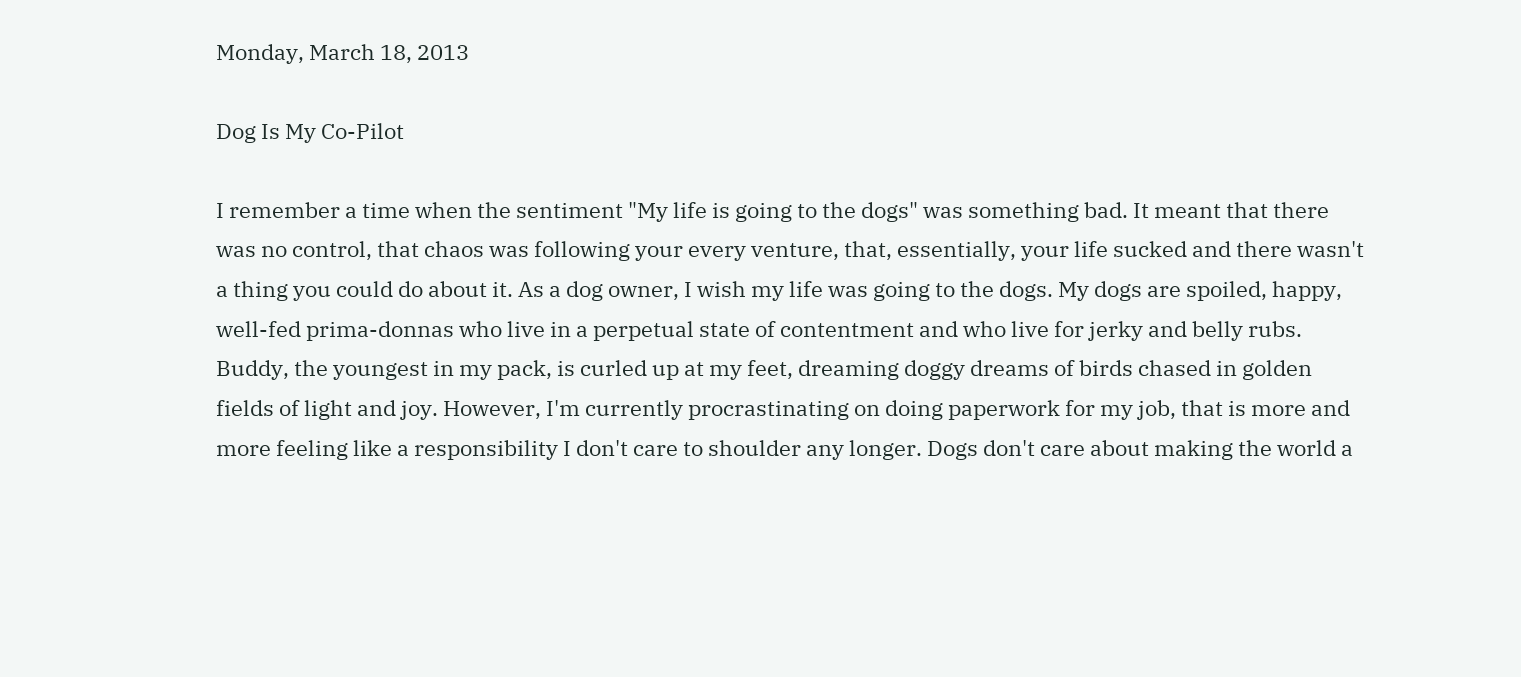Monday, March 18, 2013

Dog Is My Co-Pilot

I remember a time when the sentiment "My life is going to the dogs" was something bad. It meant that there was no control, that chaos was following your every venture, that, essentially, your life sucked and there wasn't a thing you could do about it. As a dog owner, I wish my life was going to the dogs. My dogs are spoiled, happy, well-fed prima-donnas who live in a perpetual state of contentment and who live for jerky and belly rubs. Buddy, the youngest in my pack, is curled up at my feet, dreaming doggy dreams of birds chased in golden fields of light and joy. However, I'm currently procrastinating on doing paperwork for my job, that is more and more feeling like a responsibility I don't care to shoulder any longer. Dogs don't care about making the world a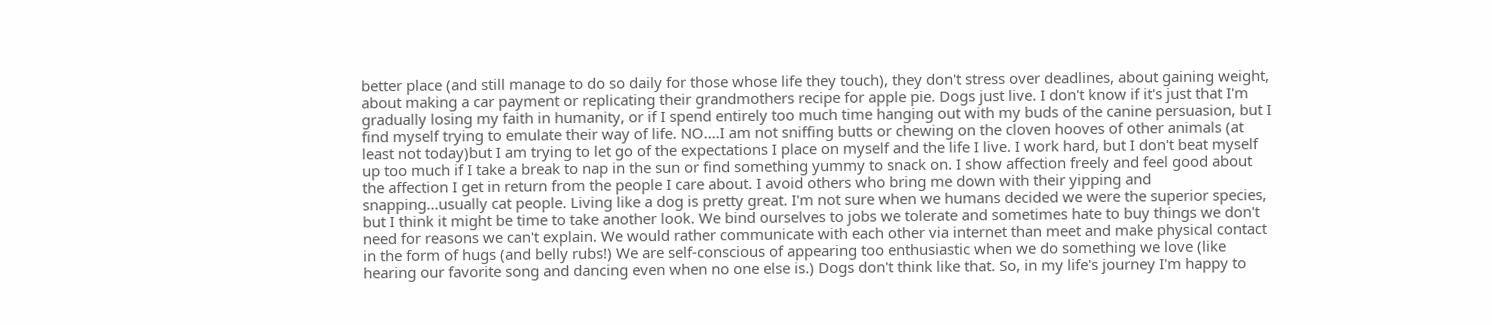better place (and still manage to do so daily for those whose life they touch), they don't stress over deadlines, about gaining weight, about making a car payment or replicating their grandmothers recipe for apple pie. Dogs just live. I don't know if it's just that I'm gradually losing my faith in humanity, or if I spend entirely too much time hanging out with my buds of the canine persuasion, but I find myself trying to emulate their way of life. NO....I am not sniffing butts or chewing on the cloven hooves of other animals (at least not today)but I am trying to let go of the expectations I place on myself and the life I live. I work hard, but I don't beat myself up too much if I take a break to nap in the sun or find something yummy to snack on. I show affection freely and feel good about the affection I get in return from the people I care about. I avoid others who bring me down with their yipping and snapping...usually cat people. Living like a dog is pretty great. I'm not sure when we humans decided we were the superior species, but I think it might be time to take another look. We bind ourselves to jobs we tolerate and sometimes hate to buy things we don't need for reasons we can't explain. We would rather communicate with each other via internet than meet and make physical contact in the form of hugs (and belly rubs!) We are self-conscious of appearing too enthusiastic when we do something we love (like hearing our favorite song and dancing even when no one else is.) Dogs don't think like that. So, in my life's journey I'm happy to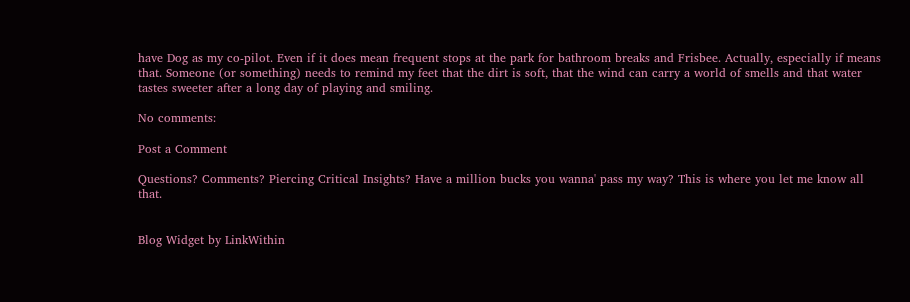have Dog as my co-pilot. Even if it does mean frequent stops at the park for bathroom breaks and Frisbee. Actually, especially if means that. Someone (or something) needs to remind my feet that the dirt is soft, that the wind can carry a world of smells and that water tastes sweeter after a long day of playing and smiling.

No comments:

Post a Comment

Questions? Comments? Piercing Critical Insights? Have a million bucks you wanna' pass my way? This is where you let me know all that.


Blog Widget by LinkWithin